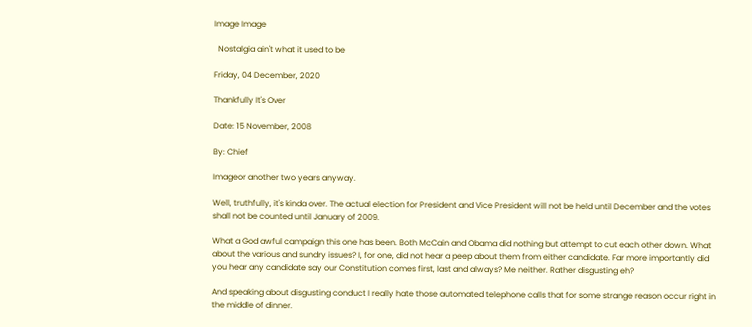Image Image

  Nostalgia ain't what it used to be

Friday, 04 December, 2020

Thankfully It's Over

Date: 15 November, 2008

By: Chief

Imageor another two years anyway.

Well, truthfully, it's kinda over. The actual election for President and Vice President will not be held until December and the votes shall not be counted until January of 2009.

What a God awful campaign this one has been. Both McCain and Obama did nothing but attempt to cut each other down. What about the various and sundry issues? I, for one, did not hear a peep about them from either candidate. Far more importantly did you hear any candidate say our Constitution comes first, last and always? Me neither. Rather disgusting eh?

And speaking about disgusting conduct I really hate those automated telephone calls that for some strange reason occur right in the middle of dinner.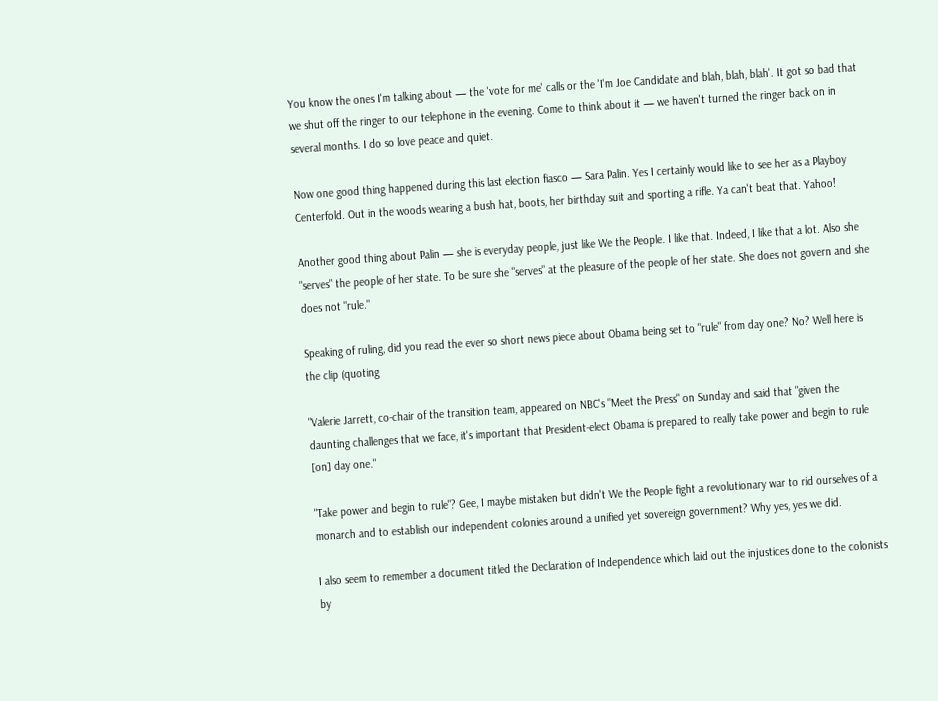You know the ones I'm talking about — the 'vote for me' calls or the 'I'm Joe Candidate and blah, blah, blah'. It got so bad that we shut off the ringer to our telephone in the evening. Come to think about it — we haven't turned the ringer back on in several months. I do so love peace and quiet.

Now one good thing happened during this last election fiasco — Sara Palin. Yes I certainly would like to see her as a Playboy Centerfold. Out in the woods wearing a bush hat, boots, her birthday suit and sporting a rifle. Ya can't beat that. Yahoo!

Another good thing about Palin — she is everyday people, just like We the People. I like that. Indeed, I like that a lot. Also she "serves" the people of her state. To be sure she "serves" at the pleasure of the people of her state. She does not govern and she does not "rule."

Speaking of ruling, did you read the ever so short news piece about Obama being set to "rule" from day one? No? Well here is the clip (quoting

"Valerie Jarrett, co-chair of the transition team, appeared on NBC's "Meet the Press" on Sunday and said that "given the daunting challenges that we face, it's important that President-elect Obama is prepared to really take power and begin to rule [on] day one."

"Take power and begin to rule"? Gee, I maybe mistaken but didn't We the People fight a revolutionary war to rid ourselves of a monarch and to establish our independent colonies around a unified yet sovereign government? Why yes, yes we did.

I also seem to remember a document titled the Declaration of Independence which laid out the injustices done to the colonists by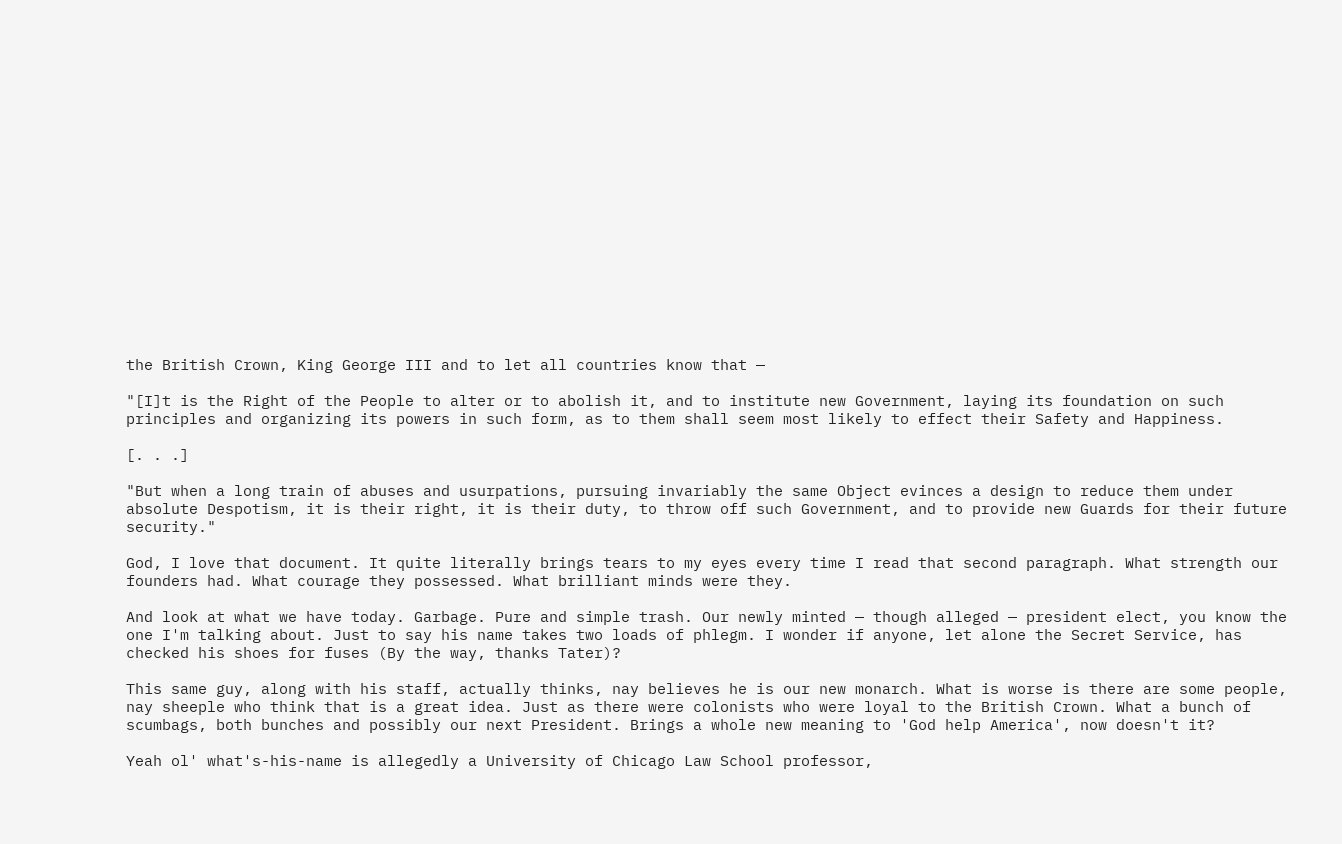the British Crown, King George III and to let all countries know that —

"[I]t is the Right of the People to alter or to abolish it, and to institute new Government, laying its foundation on such principles and organizing its powers in such form, as to them shall seem most likely to effect their Safety and Happiness.

[. . .]

"But when a long train of abuses and usurpations, pursuing invariably the same Object evinces a design to reduce them under absolute Despotism, it is their right, it is their duty, to throw off such Government, and to provide new Guards for their future security."

God, I love that document. It quite literally brings tears to my eyes every time I read that second paragraph. What strength our founders had. What courage they possessed. What brilliant minds were they.

And look at what we have today. Garbage. Pure and simple trash. Our newly minted — though alleged — president elect, you know the one I'm talking about. Just to say his name takes two loads of phlegm. I wonder if anyone, let alone the Secret Service, has checked his shoes for fuses (By the way, thanks Tater)?

This same guy, along with his staff, actually thinks, nay believes he is our new monarch. What is worse is there are some people, nay sheeple who think that is a great idea. Just as there were colonists who were loyal to the British Crown. What a bunch of scumbags, both bunches and possibly our next President. Brings a whole new meaning to 'God help America', now doesn't it?

Yeah ol' what's-his-name is allegedly a University of Chicago Law School professor,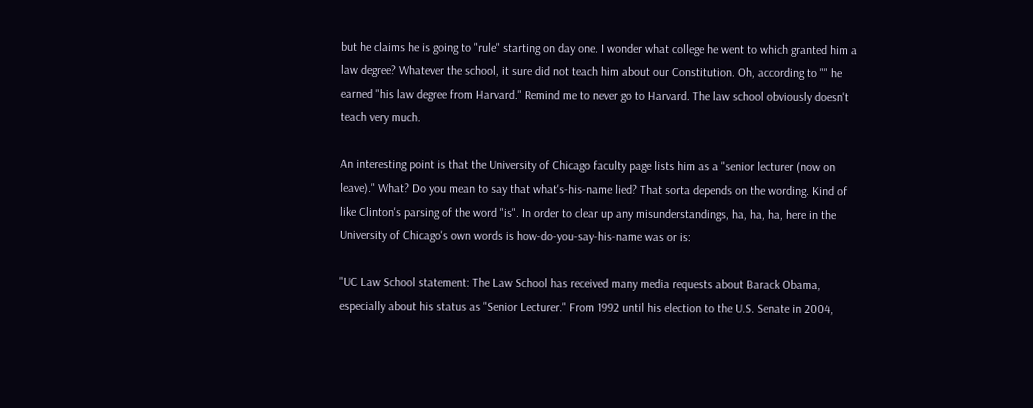but he claims he is going to "rule" starting on day one. I wonder what college he went to which granted him a law degree? Whatever the school, it sure did not teach him about our Constitution. Oh, according to "" he earned "his law degree from Harvard." Remind me to never go to Harvard. The law school obviously doesn't teach very much.

An interesting point is that the University of Chicago faculty page lists him as a "senior lecturer (now on leave)." What? Do you mean to say that what's-his-name lied? That sorta depends on the wording. Kind of like Clinton's parsing of the word "is". In order to clear up any misunderstandings, ha, ha, ha, here in the University of Chicago's own words is how-do-you-say-his-name was or is:

"UC Law School statement: The Law School has received many media requests about Barack Obama, especially about his status as "Senior Lecturer." From 1992 until his election to the U.S. Senate in 2004,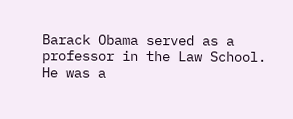Barack Obama served as a professor in the Law School. He was a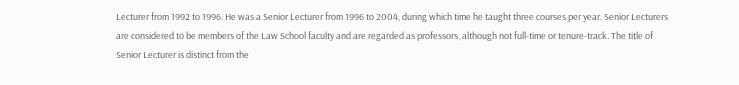Lecturer from 1992 to 1996. He was a Senior Lecturer from 1996 to 2004, during which time he taught three courses per year. Senior Lecturers are considered to be members of the Law School faculty and are regarded as professors, although not full-time or tenure-track. The title of Senior Lecturer is distinct from the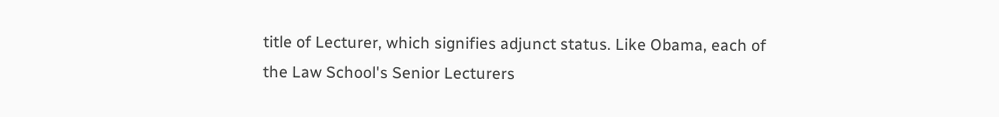title of Lecturer, which signifies adjunct status. Like Obama, each of the Law School's Senior Lecturers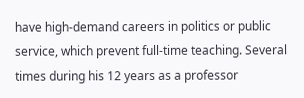have high-demand careers in politics or public service, which prevent full-time teaching. Several times during his 12 years as a professor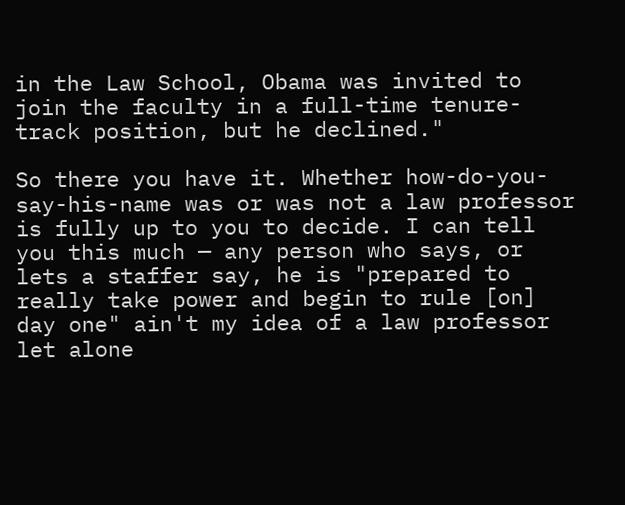in the Law School, Obama was invited to join the faculty in a full-time tenure-track position, but he declined."

So there you have it. Whether how-do-you-say-his-name was or was not a law professor is fully up to you to decide. I can tell you this much — any person who says, or lets a staffer say, he is "prepared to really take power and begin to rule [on] day one" ain't my idea of a law professor let alone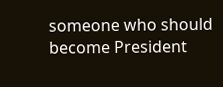someone who should become President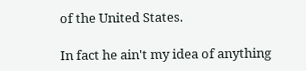of the United States.

In fact he ain't my idea of anything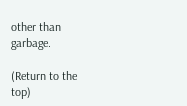other than garbage.

(Return to the top)